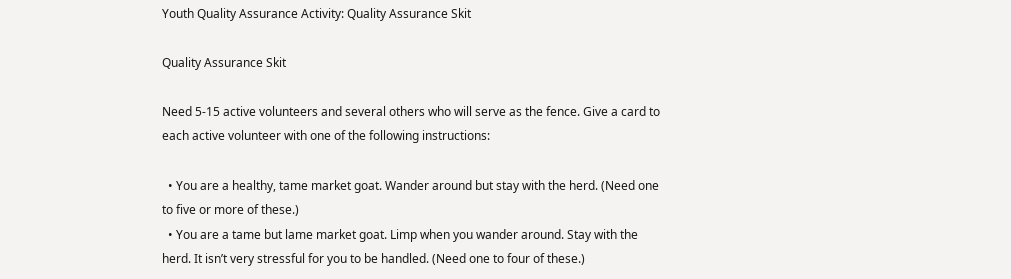Youth Quality Assurance Activity: Quality Assurance Skit

Quality Assurance Skit

Need 5-15 active volunteers and several others who will serve as the fence. Give a card to each active volunteer with one of the following instructions:

  • You are a healthy, tame market goat. Wander around but stay with the herd. (Need one to five or more of these.)
  • You are a tame but lame market goat. Limp when you wander around. Stay with the herd. It isn’t very stressful for you to be handled. (Need one to four of these.)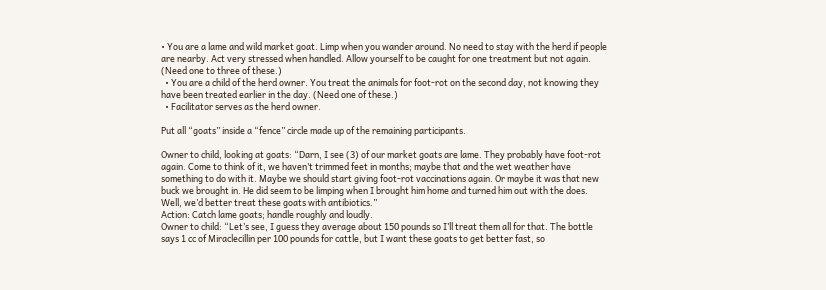• You are a lame and wild market goat. Limp when you wander around. No need to stay with the herd if people are nearby. Act very stressed when handled. Allow yourself to be caught for one treatment but not again. (Need one to three of these.)
  • You are a child of the herd owner. You treat the animals for foot-rot on the second day, not knowing they have been treated earlier in the day. (Need one of these.)
  • Facilitator serves as the herd owner.

Put all “goats” inside a “fence” circle made up of the remaining participants.

Owner to child, looking at goats: “Darn, I see (3) of our market goats are lame. They probably have foot-rot again. Come to think of it, we haven’t trimmed feet in months; maybe that and the wet weather have something to do with it. Maybe we should start giving foot-rot vaccinations again. Or maybe it was that new buck we brought in. He did seem to be limping when I brought him home and turned him out with the does. Well, we’d better treat these goats with antibiotics.”
Action: Catch lame goats; handle roughly and loudly.
Owner to child: “Let’s see, I guess they average about 150 pounds so I’ll treat them all for that. The bottle says 1 cc of Miraclecillin per 100 pounds for cattle, but I want these goats to get better fast, so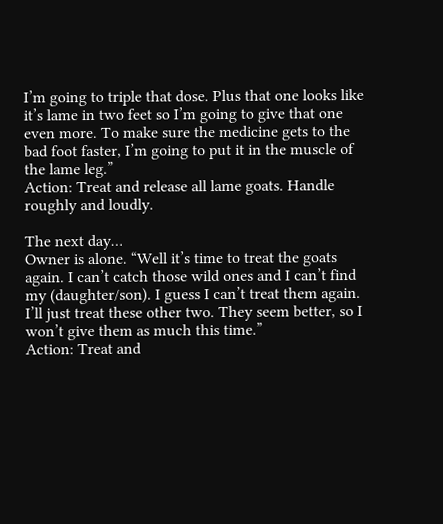I’m going to triple that dose. Plus that one looks like it’s lame in two feet so I’m going to give that one even more. To make sure the medicine gets to the bad foot faster, I’m going to put it in the muscle of the lame leg.”
Action: Treat and release all lame goats. Handle roughly and loudly.

The next day…
Owner is alone. “Well it’s time to treat the goats again. I can’t catch those wild ones and I can’t find my (daughter/son). I guess I can’t treat them again. I’ll just treat these other two. They seem better, so I won’t give them as much this time.”
Action: Treat and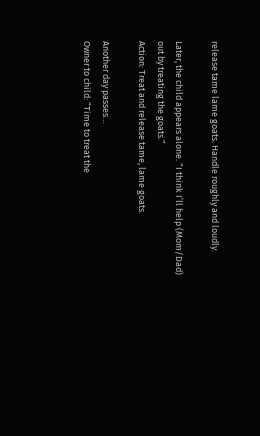release tame lame goats. Handle roughly and loudly.

Later, the child appears alone. “I think I’ll help (Mom/Dad) out by treating the goats.”
Action: Treat and release tame, lame goats.

Another day passes…
Owner to child: “Time to treat the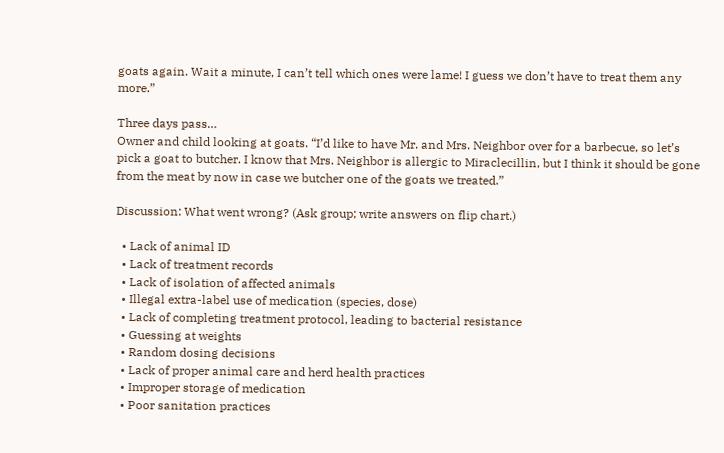goats again. Wait a minute, I can’t tell which ones were lame! I guess we don’t have to treat them any more.”

Three days pass…
Owner and child looking at goats. “I’d like to have Mr. and Mrs. Neighbor over for a barbecue, so let’s pick a goat to butcher. I know that Mrs. Neighbor is allergic to Miraclecillin, but I think it should be gone from the meat by now in case we butcher one of the goats we treated.”

Discussion: What went wrong? (Ask group; write answers on flip chart.)

  • Lack of animal ID
  • Lack of treatment records
  • Lack of isolation of affected animals
  • Illegal extra-label use of medication (species, dose)
  • Lack of completing treatment protocol, leading to bacterial resistance
  • Guessing at weights
  • Random dosing decisions
  • Lack of proper animal care and herd health practices
  • Improper storage of medication
  • Poor sanitation practices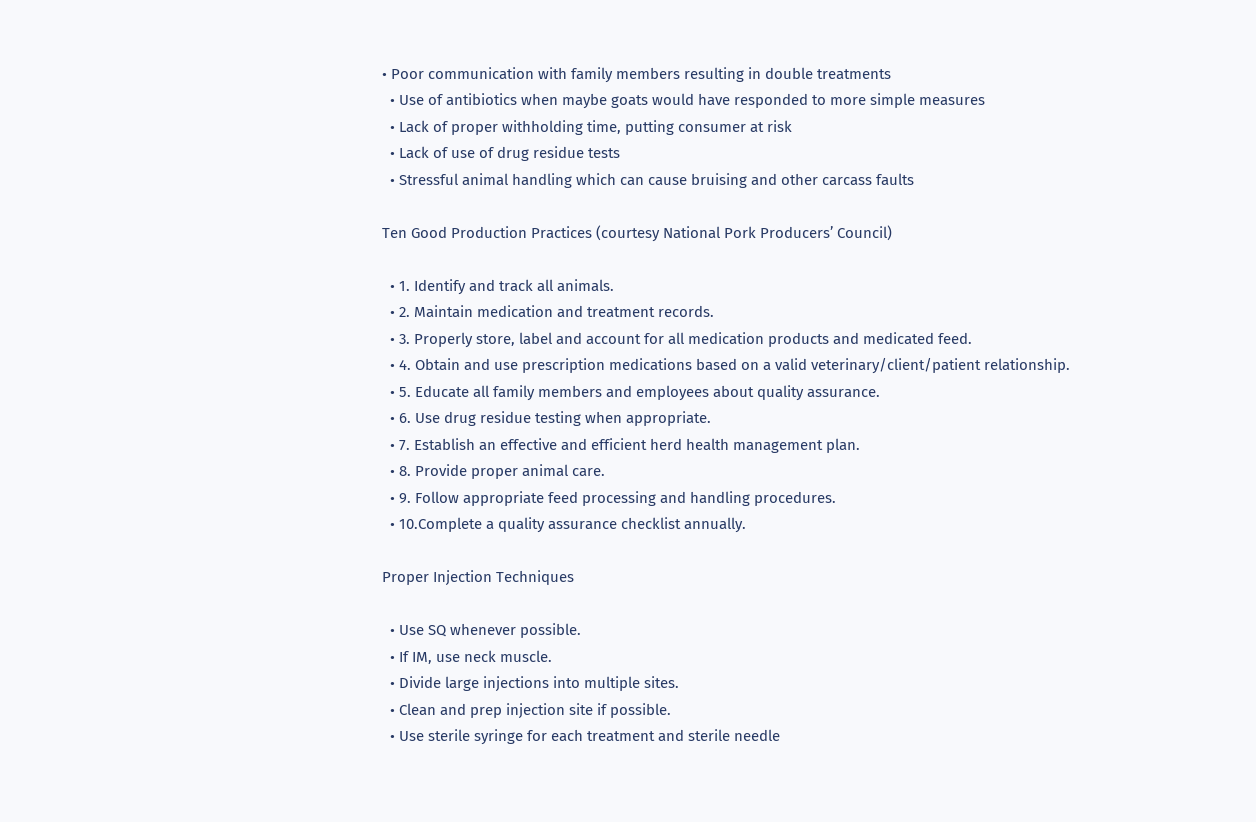• Poor communication with family members resulting in double treatments
  • Use of antibiotics when maybe goats would have responded to more simple measures
  • Lack of proper withholding time, putting consumer at risk
  • Lack of use of drug residue tests
  • Stressful animal handling which can cause bruising and other carcass faults

Ten Good Production Practices (courtesy National Pork Producers’ Council)

  • 1. Identify and track all animals.
  • 2. Maintain medication and treatment records.
  • 3. Properly store, label and account for all medication products and medicated feed.
  • 4. Obtain and use prescription medications based on a valid veterinary/client/patient relationship.
  • 5. Educate all family members and employees about quality assurance.
  • 6. Use drug residue testing when appropriate.
  • 7. Establish an effective and efficient herd health management plan.
  • 8. Provide proper animal care.
  • 9. Follow appropriate feed processing and handling procedures.
  • 10.Complete a quality assurance checklist annually.

Proper Injection Techniques

  • Use SQ whenever possible.
  • If IM, use neck muscle.
  • Divide large injections into multiple sites.
  • Clean and prep injection site if possible.
  • Use sterile syringe for each treatment and sterile needle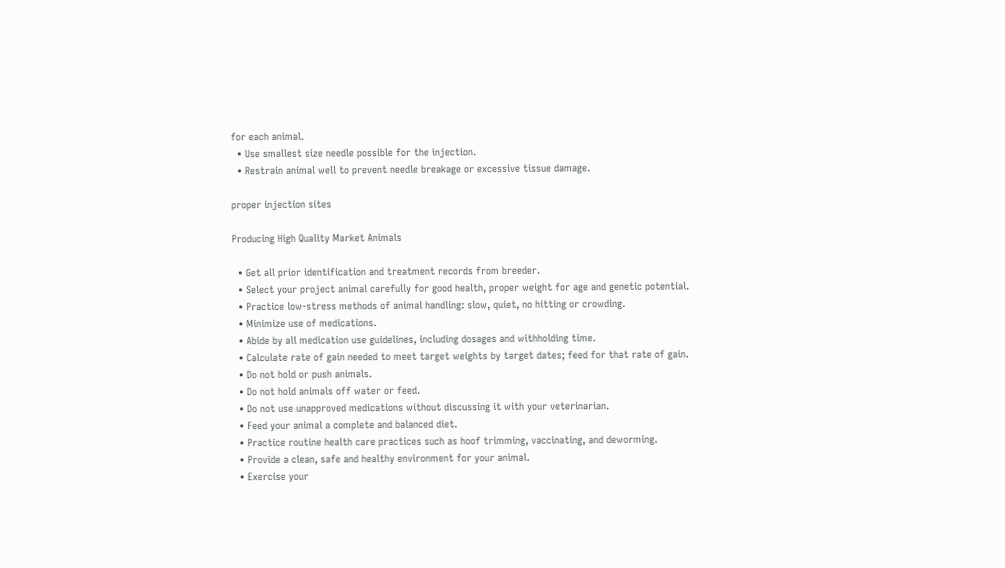for each animal.
  • Use smallest size needle possible for the injection.
  • Restrain animal well to prevent needle breakage or excessive tissue damage.

proper injection sites

Producing High Quality Market Animals

  • Get all prior identification and treatment records from breeder.
  • Select your project animal carefully for good health, proper weight for age and genetic potential.
  • Practice low-stress methods of animal handling: slow, quiet, no hitting or crowding.
  • Minimize use of medications.
  • Abide by all medication use guidelines, including dosages and withholding time.
  • Calculate rate of gain needed to meet target weights by target dates; feed for that rate of gain.
  • Do not hold or push animals.
  • Do not hold animals off water or feed.
  • Do not use unapproved medications without discussing it with your veterinarian.
  • Feed your animal a complete and balanced diet.
  • Practice routine health care practices such as hoof trimming, vaccinating, and deworming.
  • Provide a clean, safe and healthy environment for your animal.
  • Exercise your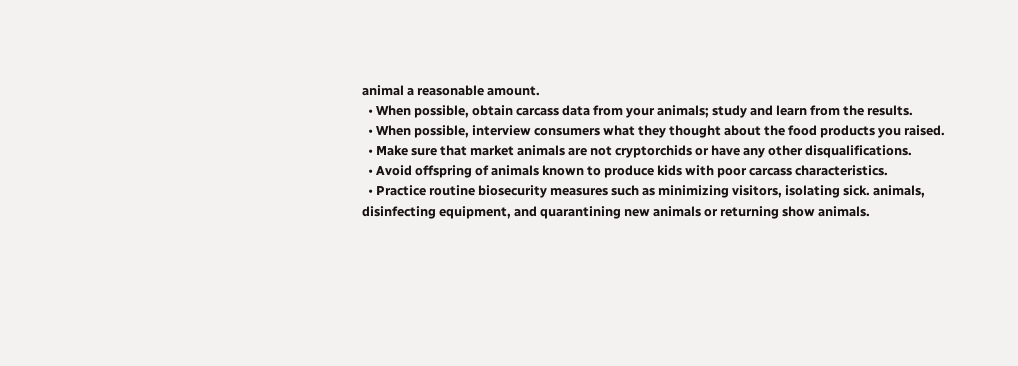animal a reasonable amount.
  • When possible, obtain carcass data from your animals; study and learn from the results.
  • When possible, interview consumers what they thought about the food products you raised.
  • Make sure that market animals are not cryptorchids or have any other disqualifications.
  • Avoid offspring of animals known to produce kids with poor carcass characteristics.
  • Practice routine biosecurity measures such as minimizing visitors, isolating sick. animals, disinfecting equipment, and quarantining new animals or returning show animals.